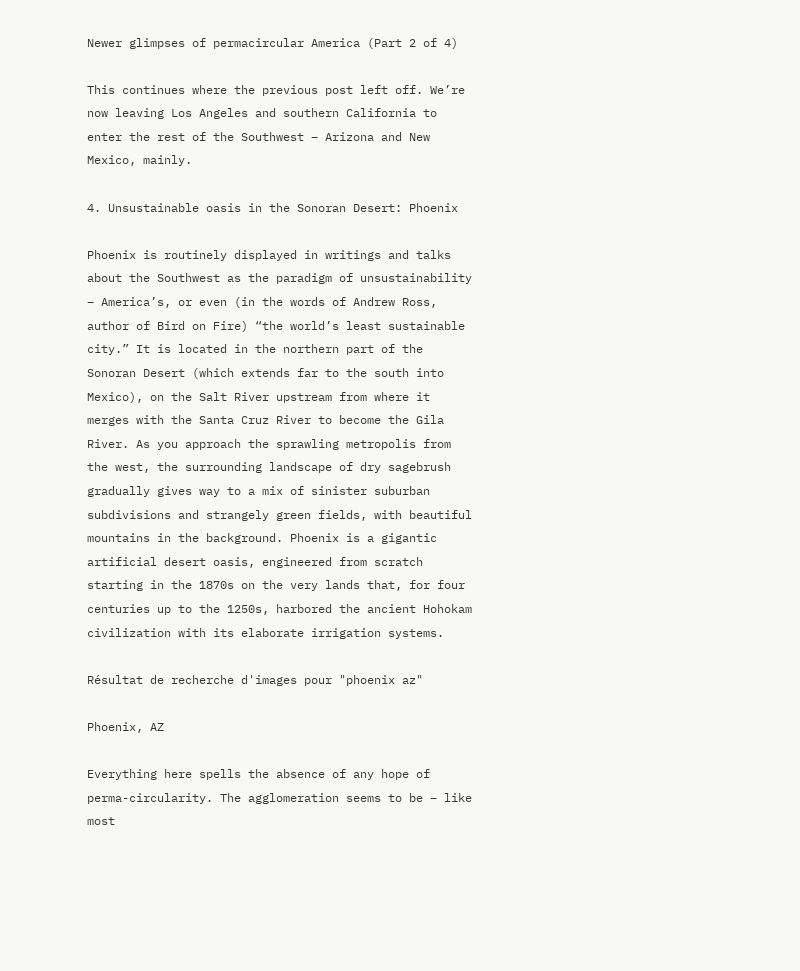Newer glimpses of permacircular America (Part 2 of 4)

This continues where the previous post left off. We’re now leaving Los Angeles and southern California to enter the rest of the Southwest – Arizona and New Mexico, mainly.

4. Unsustainable oasis in the Sonoran Desert: Phoenix

Phoenix is routinely displayed in writings and talks about the Southwest as the paradigm of unsustainability – America’s, or even (in the words of Andrew Ross, author of Bird on Fire) “the world’s least sustainable city.” It is located in the northern part of the Sonoran Desert (which extends far to the south into Mexico), on the Salt River upstream from where it merges with the Santa Cruz River to become the Gila River. As you approach the sprawling metropolis from the west, the surrounding landscape of dry sagebrush gradually gives way to a mix of sinister suburban subdivisions and strangely green fields, with beautiful mountains in the background. Phoenix is a gigantic artificial desert oasis, engineered from scratch starting in the 1870s on the very lands that, for four centuries up to the 1250s, harbored the ancient Hohokam civilization with its elaborate irrigation systems.

Résultat de recherche d'images pour "phoenix az"

Phoenix, AZ

Everything here spells the absence of any hope of perma-circularity. The agglomeration seems to be – like most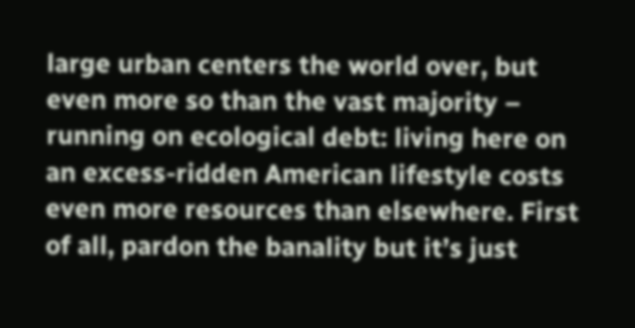large urban centers the world over, but even more so than the vast majority – running on ecological debt: living here on an excess-ridden American lifestyle costs even more resources than elsewhere. First of all, pardon the banality but it’s just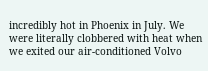incredibly hot in Phoenix in July. We were literally clobbered with heat when we exited our air-conditioned Volvo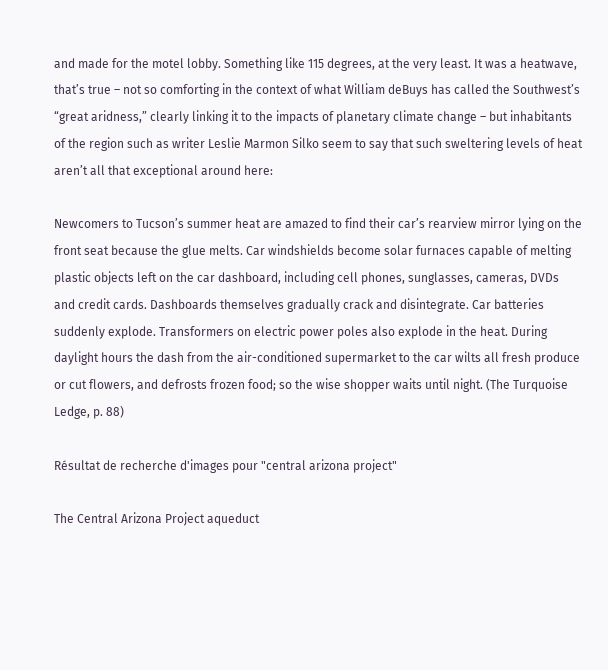and made for the motel lobby. Something like 115 degrees, at the very least. It was a heatwave, that’s true – not so comforting in the context of what William deBuys has called the Southwest’s “great aridness,” clearly linking it to the impacts of planetary climate change – but inhabitants of the region such as writer Leslie Marmon Silko seem to say that such sweltering levels of heat aren’t all that exceptional around here:

Newcomers to Tucson’s summer heat are amazed to find their car’s rearview mirror lying on the front seat because the glue melts. Car windshields become solar furnaces capable of melting plastic objects left on the car dashboard, including cell phones, sunglasses, cameras, DVDs and credit cards. Dashboards themselves gradually crack and disintegrate. Car batteries suddenly explode. Transformers on electric power poles also explode in the heat. During daylight hours the dash from the air-conditioned supermarket to the car wilts all fresh produce or cut flowers, and defrosts frozen food; so the wise shopper waits until night. (The Turquoise Ledge, p. 88)

Résultat de recherche d'images pour "central arizona project"

The Central Arizona Project aqueduct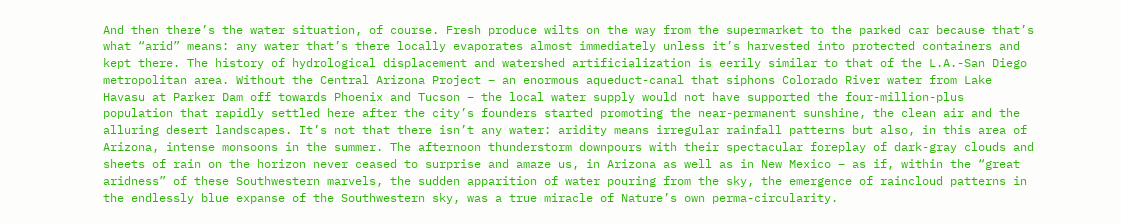And then there’s the water situation, of course. Fresh produce wilts on the way from the supermarket to the parked car because that’s what “arid” means: any water that’s there locally evaporates almost immediately unless it’s harvested into protected containers and kept there. The history of hydrological displacement and watershed artificialization is eerily similar to that of the L.A.-San Diego metropolitan area. Without the Central Arizona Project – an enormous aqueduct-canal that siphons Colorado River water from Lake Havasu at Parker Dam off towards Phoenix and Tucson – the local water supply would not have supported the four-million-plus population that rapidly settled here after the city’s founders started promoting the near-permanent sunshine, the clean air and the alluring desert landscapes. It’s not that there isn’t any water: aridity means irregular rainfall patterns but also, in this area of Arizona, intense monsoons in the summer. The afternoon thunderstorm downpours with their spectacular foreplay of dark-gray clouds and sheets of rain on the horizon never ceased to surprise and amaze us, in Arizona as well as in New Mexico – as if, within the “great aridness” of these Southwestern marvels, the sudden apparition of water pouring from the sky, the emergence of raincloud patterns in the endlessly blue expanse of the Southwestern sky, was a true miracle of Nature’s own perma-circularity.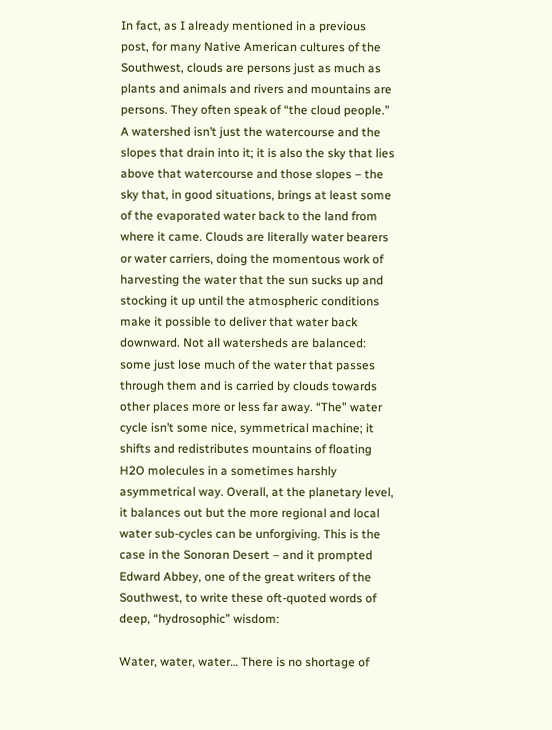In fact, as I already mentioned in a previous post, for many Native American cultures of the Southwest, clouds are persons just as much as plants and animals and rivers and mountains are persons. They often speak of “the cloud people.” A watershed isn’t just the watercourse and the slopes that drain into it; it is also the sky that lies above that watercourse and those slopes – the sky that, in good situations, brings at least some of the evaporated water back to the land from where it came. Clouds are literally water bearers or water carriers, doing the momentous work of harvesting the water that the sun sucks up and stocking it up until the atmospheric conditions make it possible to deliver that water back downward. Not all watersheds are balanced: some just lose much of the water that passes through them and is carried by clouds towards other places more or less far away. “The” water cycle isn’t some nice, symmetrical machine; it shifts and redistributes mountains of floating H2O molecules in a sometimes harshly asymmetrical way. Overall, at the planetary level, it balances out but the more regional and local water sub-cycles can be unforgiving. This is the case in the Sonoran Desert – and it prompted Edward Abbey, one of the great writers of the Southwest, to write these oft-quoted words of deep, “hydrosophic” wisdom:

Water, water, water… There is no shortage of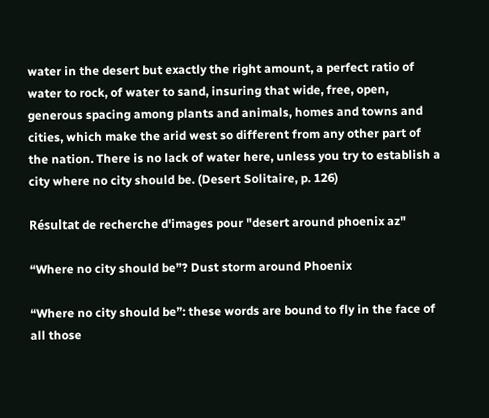water in the desert but exactly the right amount, a perfect ratio of water to rock, of water to sand, insuring that wide, free, open, generous spacing among plants and animals, homes and towns and cities, which make the arid west so different from any other part of the nation. There is no lack of water here, unless you try to establish a city where no city should be. (Desert Solitaire, p. 126)

Résultat de recherche d'images pour "desert around phoenix az"

“Where no city should be”? Dust storm around Phoenix

“Where no city should be”: these words are bound to fly in the face of all those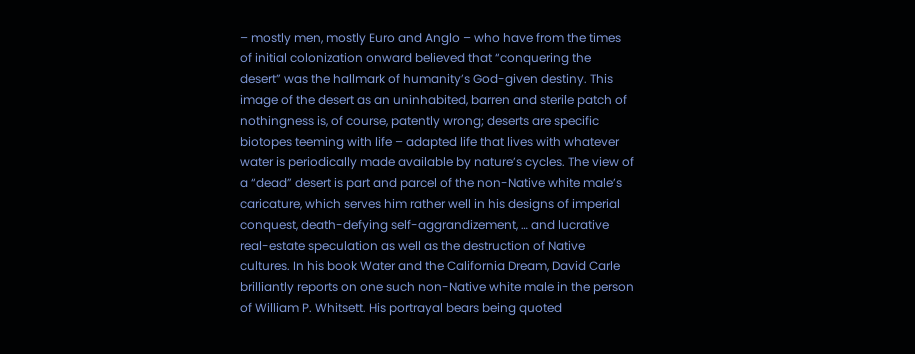– mostly men, mostly Euro and Anglo – who have from the times of initial colonization onward believed that “conquering the desert” was the hallmark of humanity’s God-given destiny. This image of the desert as an uninhabited, barren and sterile patch of nothingness is, of course, patently wrong; deserts are specific biotopes teeming with life – adapted life that lives with whatever water is periodically made available by nature’s cycles. The view of a “dead” desert is part and parcel of the non-Native white male’s caricature, which serves him rather well in his designs of imperial conquest, death-defying self-aggrandizement, … and lucrative real-estate speculation as well as the destruction of Native cultures. In his book Water and the California Dream, David Carle brilliantly reports on one such non-Native white male in the person of William P. Whitsett. His portrayal bears being quoted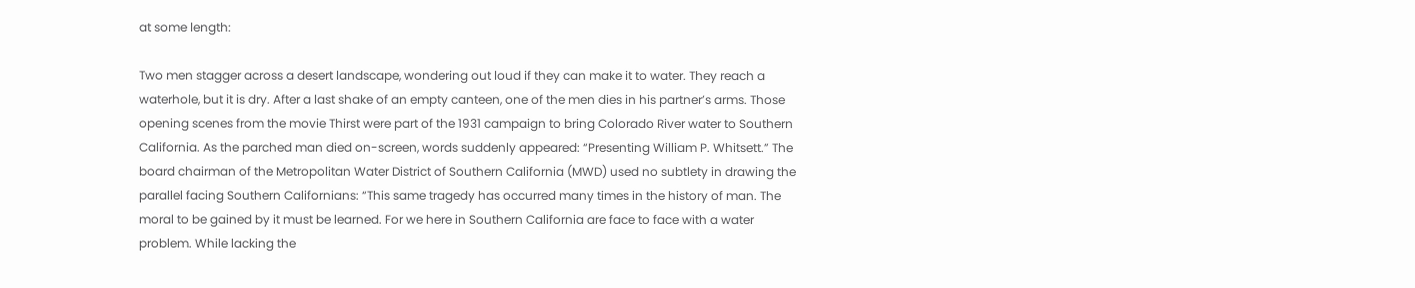at some length:

Two men stagger across a desert landscape, wondering out loud if they can make it to water. They reach a waterhole, but it is dry. After a last shake of an empty canteen, one of the men dies in his partner’s arms. Those opening scenes from the movie Thirst were part of the 1931 campaign to bring Colorado River water to Southern California. As the parched man died on-screen, words suddenly appeared: “Presenting William P. Whitsett.” The board chairman of the Metropolitan Water District of Southern California (MWD) used no subtlety in drawing the parallel facing Southern Californians: “This same tragedy has occurred many times in the history of man. The moral to be gained by it must be learned. For we here in Southern California are face to face with a water problem. While lacking the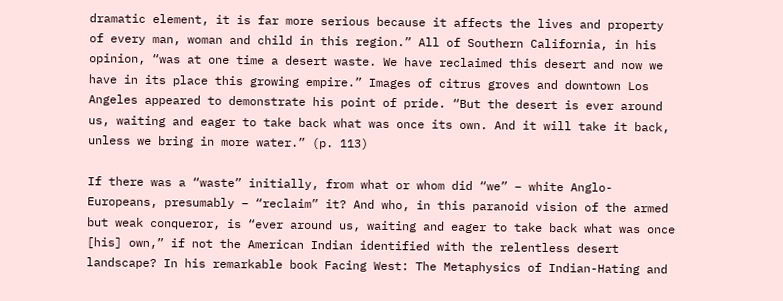dramatic element, it is far more serious because it affects the lives and property of every man, woman and child in this region.” All of Southern California, in his opinion, “was at one time a desert waste. We have reclaimed this desert and now we have in its place this growing empire.” Images of citrus groves and downtown Los Angeles appeared to demonstrate his point of pride. “But the desert is ever around us, waiting and eager to take back what was once its own. And it will take it back, unless we bring in more water.” (p. 113)

If there was a “waste” initially, from what or whom did “we” – white Anglo-Europeans, presumably – “reclaim” it? And who, in this paranoid vision of the armed but weak conqueror, is “ever around us, waiting and eager to take back what was once [his] own,” if not the American Indian identified with the relentless desert landscape? In his remarkable book Facing West: The Metaphysics of Indian-Hating and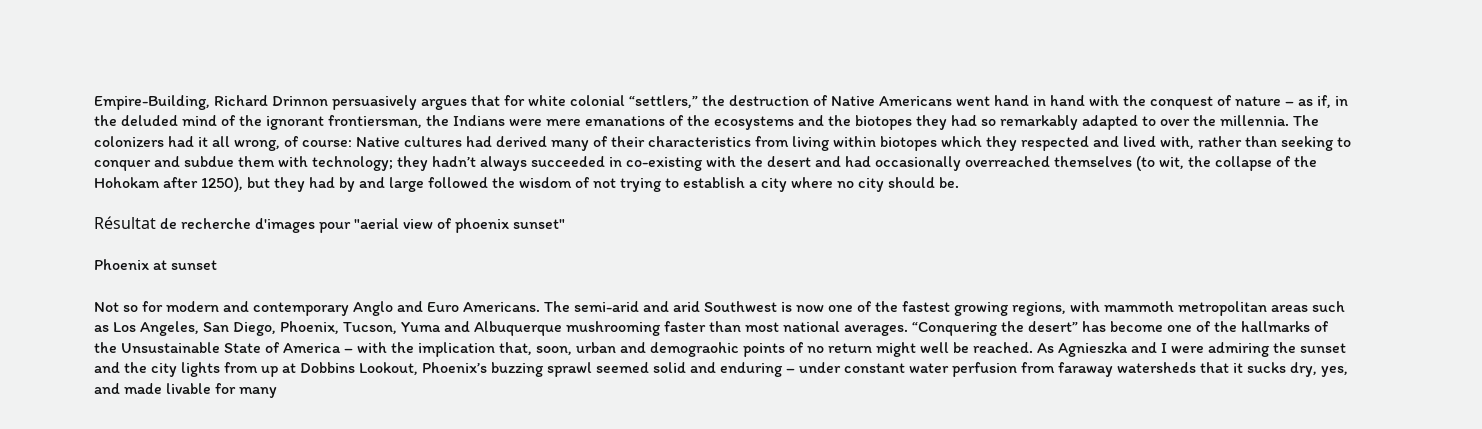Empire-Building, Richard Drinnon persuasively argues that for white colonial “settlers,” the destruction of Native Americans went hand in hand with the conquest of nature – as if, in the deluded mind of the ignorant frontiersman, the Indians were mere emanations of the ecosystems and the biotopes they had so remarkably adapted to over the millennia. The colonizers had it all wrong, of course: Native cultures had derived many of their characteristics from living within biotopes which they respected and lived with, rather than seeking to conquer and subdue them with technology; they hadn’t always succeeded in co-existing with the desert and had occasionally overreached themselves (to wit, the collapse of the Hohokam after 1250), but they had by and large followed the wisdom of not trying to establish a city where no city should be.

Résultat de recherche d'images pour "aerial view of phoenix sunset"

Phoenix at sunset

Not so for modern and contemporary Anglo and Euro Americans. The semi-arid and arid Southwest is now one of the fastest growing regions, with mammoth metropolitan areas such as Los Angeles, San Diego, Phoenix, Tucson, Yuma and Albuquerque mushrooming faster than most national averages. “Conquering the desert” has become one of the hallmarks of the Unsustainable State of America – with the implication that, soon, urban and demograohic points of no return might well be reached. As Agnieszka and I were admiring the sunset and the city lights from up at Dobbins Lookout, Phoenix’s buzzing sprawl seemed solid and enduring – under constant water perfusion from faraway watersheds that it sucks dry, yes, and made livable for many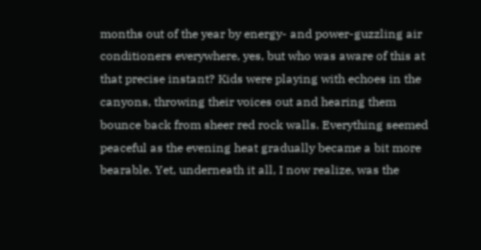months out of the year by energy- and power-guzzling air conditioners everywhere, yes, but who was aware of this at that precise instant? Kids were playing with echoes in the canyons, throwing their voices out and hearing them bounce back from sheer red rock walls. Everything seemed peaceful as the evening heat gradually became a bit more bearable. Yet, underneath it all, I now realize, was the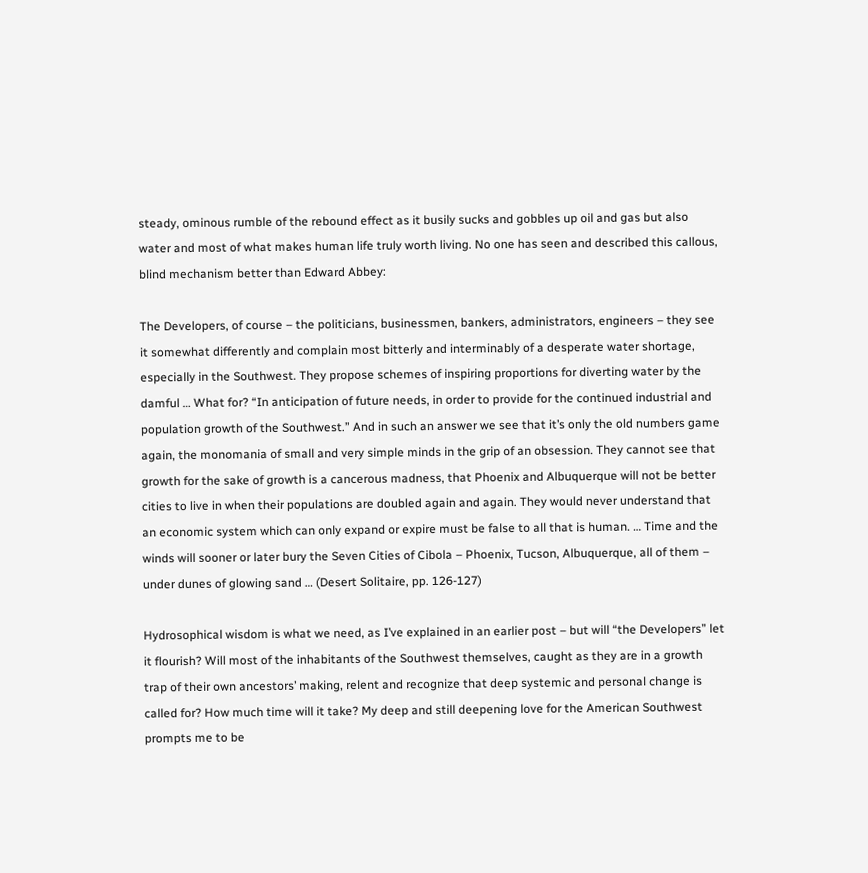steady, ominous rumble of the rebound effect as it busily sucks and gobbles up oil and gas but also water and most of what makes human life truly worth living. No one has seen and described this callous, blind mechanism better than Edward Abbey:

The Developers, of course – the politicians, businessmen, bankers, administrators, engineers – they see it somewhat differently and complain most bitterly and interminably of a desperate water shortage, especially in the Southwest. They propose schemes of inspiring proportions for diverting water by the damful … What for? “In anticipation of future needs, in order to provide for the continued industrial and population growth of the Southwest.” And in such an answer we see that it’s only the old numbers game again, the monomania of small and very simple minds in the grip of an obsession. They cannot see that growth for the sake of growth is a cancerous madness, that Phoenix and Albuquerque will not be better cities to live in when their populations are doubled again and again. They would never understand that an economic system which can only expand or expire must be false to all that is human. … Time and the winds will sooner or later bury the Seven Cities of Cibola – Phoenix, Tucson, Albuquerque, all of them – under dunes of glowing sand … (Desert Solitaire, pp. 126-127)

Hydrosophical wisdom is what we need, as I’ve explained in an earlier post – but will “the Developers” let it flourish? Will most of the inhabitants of the Southwest themselves, caught as they are in a growth trap of their own ancestors’ making, relent and recognize that deep systemic and personal change is called for? How much time will it take? My deep and still deepening love for the American Southwest prompts me to be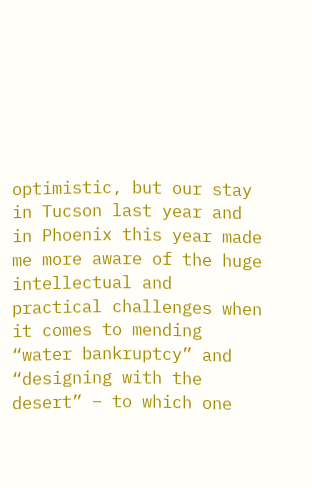optimistic, but our stay in Tucson last year and in Phoenix this year made me more aware of the huge intellectual and practical challenges when it comes to mending “water bankruptcy” and “designing with the desert” – to which one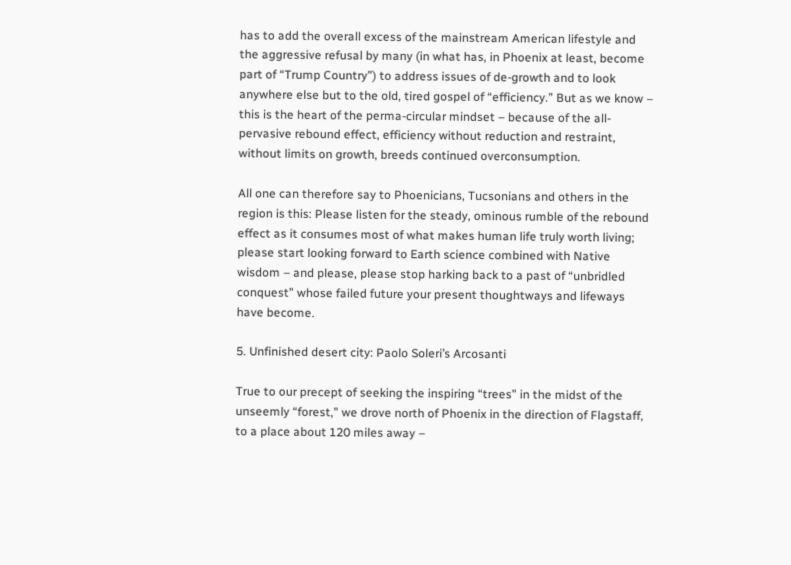has to add the overall excess of the mainstream American lifestyle and the aggressive refusal by many (in what has, in Phoenix at least, become part of “Trump Country”) to address issues of de-growth and to look anywhere else but to the old, tired gospel of “efficiency.” But as we know – this is the heart of the perma-circular mindset – because of the all-pervasive rebound effect, efficiency without reduction and restraint, without limits on growth, breeds continued overconsumption.

All one can therefore say to Phoenicians, Tucsonians and others in the region is this: Please listen for the steady, ominous rumble of the rebound effect as it consumes most of what makes human life truly worth living; please start looking forward to Earth science combined with Native wisdom – and please, please stop harking back to a past of “unbridled conquest” whose failed future your present thoughtways and lifeways have become.

5. Unfinished desert city: Paolo Soleri’s Arcosanti

True to our precept of seeking the inspiring “trees” in the midst of the unseemly “forest,” we drove north of Phoenix in the direction of Flagstaff, to a place about 120 miles away –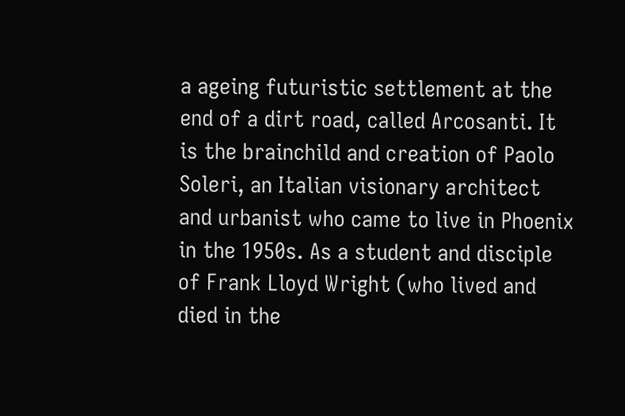a ageing futuristic settlement at the end of a dirt road, called Arcosanti. It is the brainchild and creation of Paolo Soleri, an Italian visionary architect and urbanist who came to live in Phoenix in the 1950s. As a student and disciple of Frank Lloyd Wright (who lived and died in the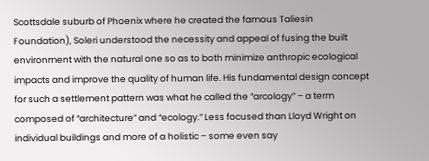Scottsdale suburb of Phoenix where he created the famous Taliesin Foundation), Soleri understood the necessity and appeal of fusing the built environment with the natural one so as to both minimize anthropic ecological impacts and improve the quality of human life. His fundamental design concept for such a settlement pattern was what he called the “arcology” – a term composed of “architecture” and “ecology.” Less focused than Lloyd Wright on individual buildings and more of a holistic – some even say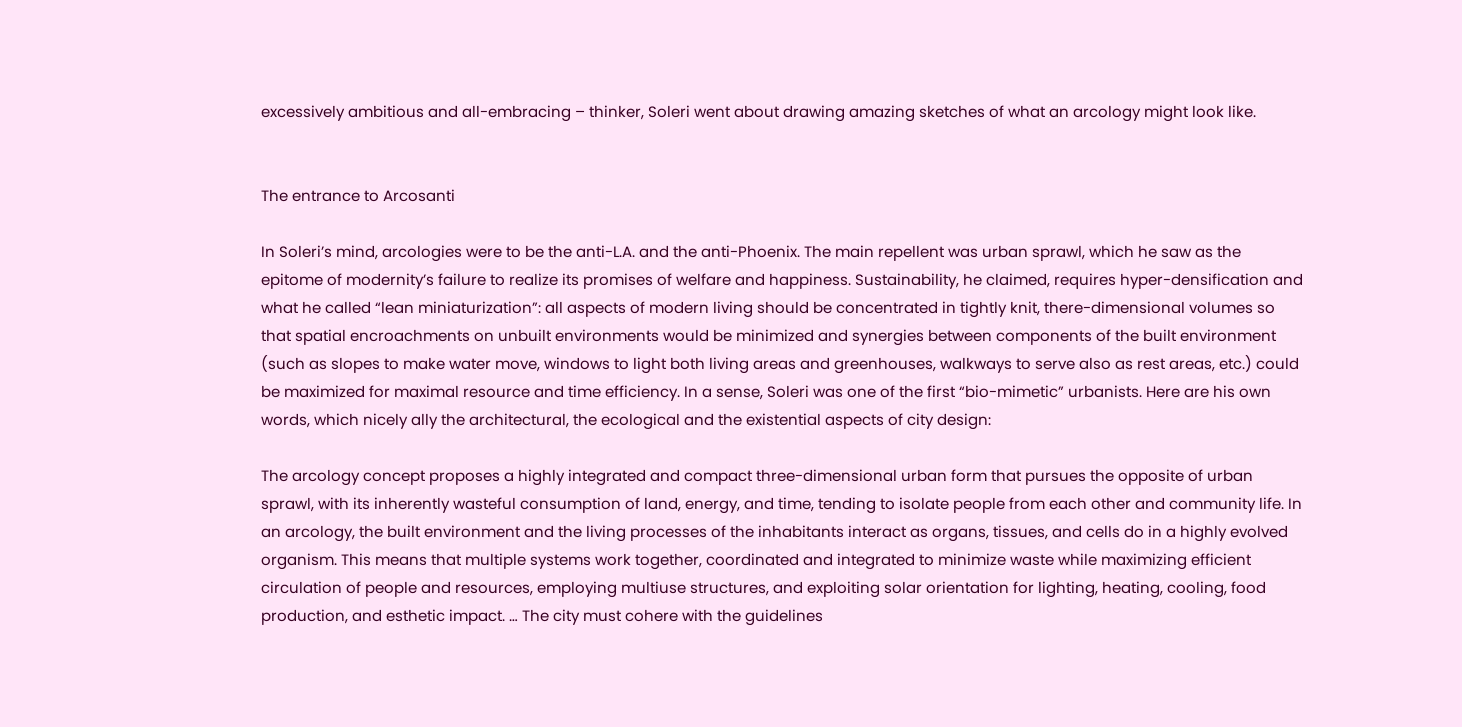excessively ambitious and all-embracing – thinker, Soleri went about drawing amazing sketches of what an arcology might look like.


The entrance to Arcosanti

In Soleri’s mind, arcologies were to be the anti-L.A. and the anti-Phoenix. The main repellent was urban sprawl, which he saw as the epitome of modernity’s failure to realize its promises of welfare and happiness. Sustainability, he claimed, requires hyper-densification and what he called “lean miniaturization”: all aspects of modern living should be concentrated in tightly knit, there-dimensional volumes so that spatial encroachments on unbuilt environments would be minimized and synergies between components of the built environment (such as slopes to make water move, windows to light both living areas and greenhouses, walkways to serve also as rest areas, etc.) could be maximized for maximal resource and time efficiency. In a sense, Soleri was one of the first “bio-mimetic” urbanists. Here are his own words, which nicely ally the architectural, the ecological and the existential aspects of city design:

The arcology concept proposes a highly integrated and compact three-dimensional urban form that pursues the opposite of urban sprawl, with its inherently wasteful consumption of land, energy, and time, tending to isolate people from each other and community life. In an arcology, the built environment and the living processes of the inhabitants interact as organs, tissues, and cells do in a highly evolved organism. This means that multiple systems work together, coordinated and integrated to minimize waste while maximizing efficient circulation of people and resources, employing multiuse structures, and exploiting solar orientation for lighting, heating, cooling, food production, and esthetic impact. … The city must cohere with the guidelines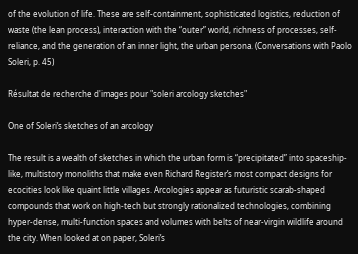of the evolution of life. These are self-containment, sophisticated logistics, reduction of waste (the lean process), interaction with the “outer” world, richness of processes, self-reliance, and the generation of an inner light, the urban persona. (Conversations with Paolo Soleri, p. 45)

Résultat de recherche d'images pour "soleri arcology sketches"

One of Soleri’s sketches of an arcology

The result is a wealth of sketches in which the urban form is “precipitated” into spaceship-like, multistory monoliths that make even Richard Register’s most compact designs for ecocities look like quaint little villages. Arcologies appear as futuristic scarab-shaped compounds that work on high-tech but strongly rationalized technologies, combining hyper-dense, multi-function spaces and volumes with belts of near-virgin wildlife around the city. When looked at on paper, Soleri’s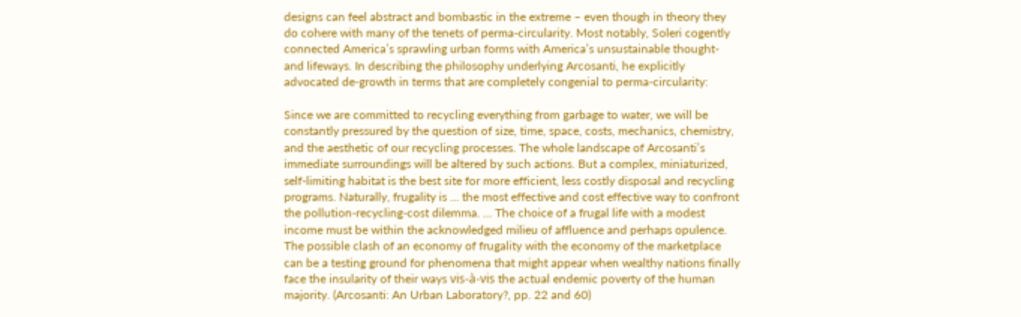designs can feel abstract and bombastic in the extreme – even though in theory they do cohere with many of the tenets of perma-circularity. Most notably, Soleri cogently connected America’s sprawling urban forms with America’s unsustainable thought- and lifeways. In describing the philosophy underlying Arcosanti, he explicitly advocated de-growth in terms that are completely congenial to perma-circularity:

Since we are committed to recycling everything from garbage to water, we will be constantly pressured by the question of size, time, space, costs, mechanics, chemistry, and the aesthetic of our recycling processes. The whole landscape of Arcosanti’s immediate surroundings will be altered by such actions. But a complex, miniaturized, self-limiting habitat is the best site for more efficient, less costly disposal and recycling programs. Naturally, frugality is … the most effective and cost effective way to confront the pollution-recycling-cost dilemma. … The choice of a frugal life with a modest income must be within the acknowledged milieu of affluence and perhaps opulence. The possible clash of an economy of frugality with the economy of the marketplace can be a testing ground for phenomena that might appear when wealthy nations finally face the insularity of their ways vis-à-vis the actual endemic poverty of the human majority. (Arcosanti: An Urban Laboratory?, pp. 22 and 60)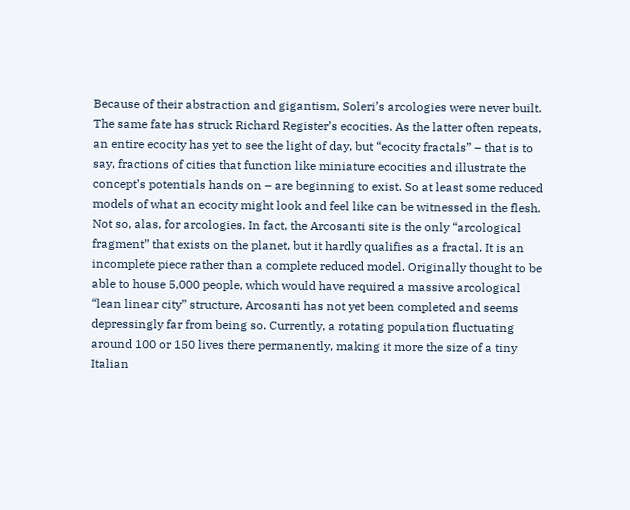Because of their abstraction and gigantism, Soleri’s arcologies were never built. The same fate has struck Richard Register’s ecocities. As the latter often repeats, an entire ecocity has yet to see the light of day, but “ecocity fractals” – that is to say, fractions of cities that function like miniature ecocities and illustrate the concept’s potentials hands on – are beginning to exist. So at least some reduced models of what an ecocity might look and feel like can be witnessed in the flesh. Not so, alas, for arcologies. In fact, the Arcosanti site is the only “arcological fragment” that exists on the planet, but it hardly qualifies as a fractal. It is an incomplete piece rather than a complete reduced model. Originally thought to be able to house 5,000 people, which would have required a massive arcological “lean linear city” structure, Arcosanti has not yet been completed and seems depressingly far from being so. Currently, a rotating population fluctuating around 100 or 150 lives there permanently, making it more the size of a tiny Italian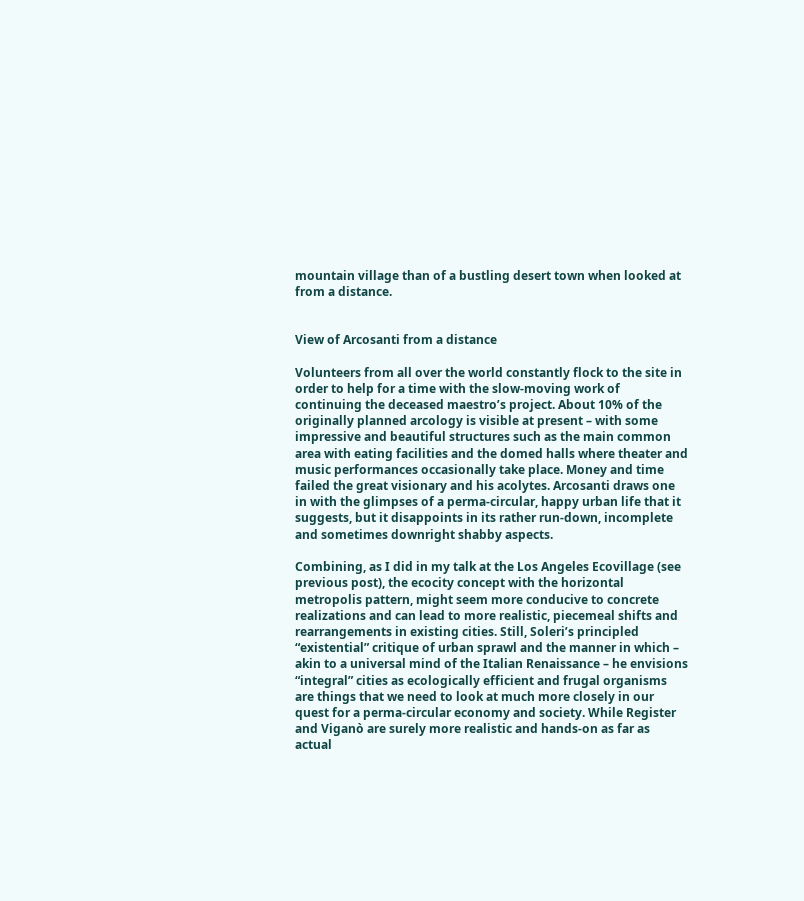mountain village than of a bustling desert town when looked at from a distance.


View of Arcosanti from a distance

Volunteers from all over the world constantly flock to the site in order to help for a time with the slow-moving work of continuing the deceased maestro’s project. About 10% of the originally planned arcology is visible at present – with some impressive and beautiful structures such as the main common area with eating facilities and the domed halls where theater and music performances occasionally take place. Money and time failed the great visionary and his acolytes. Arcosanti draws one in with the glimpses of a perma-circular, happy urban life that it suggests, but it disappoints in its rather run-down, incomplete and sometimes downright shabby aspects.

Combining, as I did in my talk at the Los Angeles Ecovillage (see previous post), the ecocity concept with the horizontal metropolis pattern, might seem more conducive to concrete realizations and can lead to more realistic, piecemeal shifts and rearrangements in existing cities. Still, Soleri’s principled “existential” critique of urban sprawl and the manner in which – akin to a universal mind of the Italian Renaissance – he envisions “integral” cities as ecologically efficient and frugal organisms are things that we need to look at much more closely in our quest for a perma-circular economy and society. While Register and Viganò are surely more realistic and hands-on as far as actual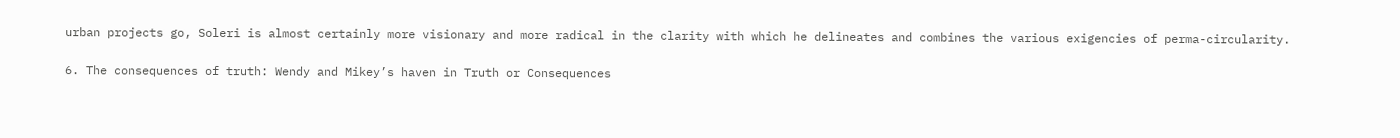urban projects go, Soleri is almost certainly more visionary and more radical in the clarity with which he delineates and combines the various exigencies of perma-circularity.

6. The consequences of truth: Wendy and Mikey’s haven in Truth or Consequences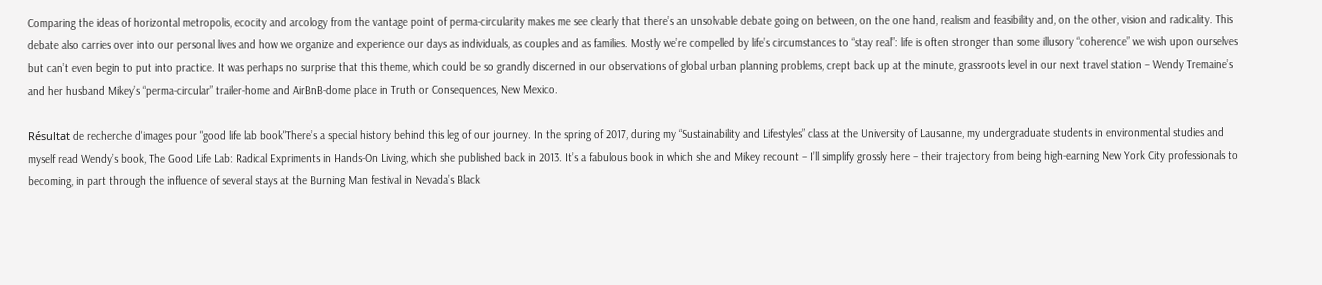Comparing the ideas of horizontal metropolis, ecocity and arcology from the vantage point of perma-circularity makes me see clearly that there’s an unsolvable debate going on between, on the one hand, realism and feasibility and, on the other, vision and radicality. This debate also carries over into our personal lives and how we organize and experience our days as individuals, as couples and as families. Mostly we’re compelled by life’s circumstances to “stay real”: life is often stronger than some illusory “coherence” we wish upon ourselves but can’t even begin to put into practice. It was perhaps no surprise that this theme, which could be so grandly discerned in our observations of global urban planning problems, crept back up at the minute, grassroots level in our next travel station – Wendy Tremaine’s and her husband Mikey’s “perma-circular” trailer-home and AirBnB-dome place in Truth or Consequences, New Mexico.

Résultat de recherche d'images pour "good life lab book"There’s a special history behind this leg of our journey. In the spring of 2017, during my “Sustainability and Lifestyles” class at the University of Lausanne, my undergraduate students in environmental studies and myself read Wendy’s book, The Good Life Lab: Radical Expriments in Hands-On Living, which she published back in 2013. It’s a fabulous book in which she and Mikey recount – I’ll simplify grossly here – their trajectory from being high-earning New York City professionals to becoming, in part through the influence of several stays at the Burning Man festival in Nevada’s Black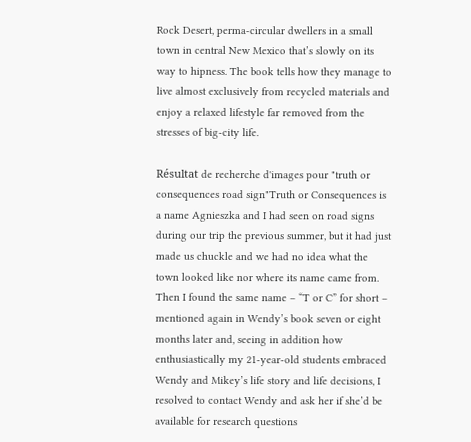Rock Desert, perma-circular dwellers in a small town in central New Mexico that’s slowly on its way to hipness. The book tells how they manage to live almost exclusively from recycled materials and enjoy a relaxed lifestyle far removed from the stresses of big-city life.

Résultat de recherche d'images pour "truth or consequences road sign"Truth or Consequences is a name Agnieszka and I had seen on road signs during our trip the previous summer, but it had just made us chuckle and we had no idea what the town looked like nor where its name came from. Then I found the same name – “T or C” for short – mentioned again in Wendy’s book seven or eight months later and, seeing in addition how enthusiastically my 21-year-old students embraced Wendy and Mikey’s life story and life decisions, I resolved to contact Wendy and ask her if she’d be available for research questions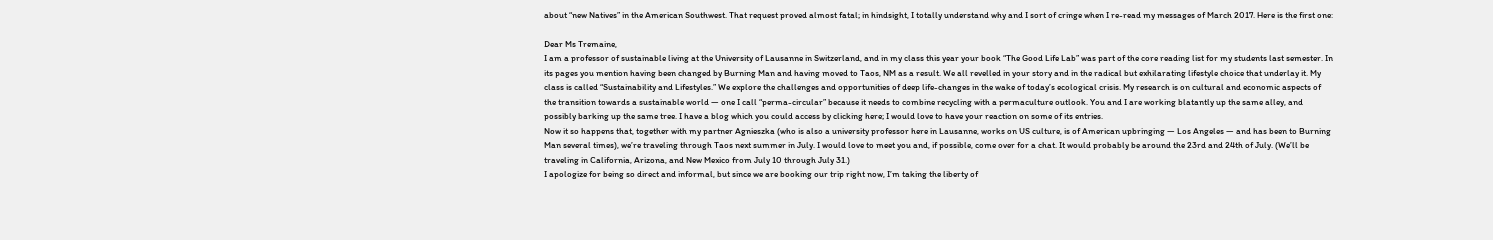about “new Natives” in the American Southwest. That request proved almost fatal; in hindsight, I totally understand why and I sort of cringe when I re-read my messages of March 2017. Here is the first one:

Dear Ms Tremaine,
I am a professor of sustainable living at the University of Lausanne in Switzerland, and in my class this year your book “The Good Life Lab” was part of the core reading list for my students last semester. In its pages you mention having been changed by Burning Man and having moved to Taos, NM as a result. We all revelled in your story and in the radical but exhilarating lifestyle choice that underlay it. My class is called “Sustainability and Lifestyles.” We explore the challenges and opportunities of deep life-changes in the wake of today’s ecological crisis. My research is on cultural and economic aspects of the transition towards a sustainable world — one I call “perma-circular” because it needs to combine recycling with a permaculture outlook. You and I are working blatantly up the same alley, and possibly barking up the same tree. I have a blog which you could access by clicking here; I would love to have your reaction on some of its entries.
Now it so happens that, together with my partner Agnieszka (who is also a university professor here in Lausanne, works on US culture, is of American upbringing — Los Angeles — and has been to Burning Man several times), we’re traveling through Taos next summer in July. I would love to meet you and, if possible, come over for a chat. It would probably be around the 23rd and 24th of July. (We’ll be traveling in California, Arizona, and New Mexico from July 10 through July 31.)
I apologize for being so direct and informal, but since we are booking our trip right now, I’m taking the liberty of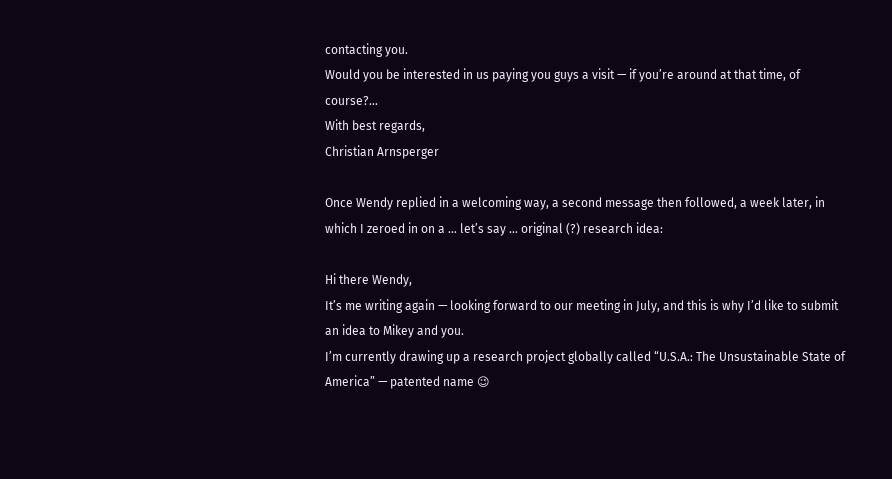contacting you.
Would you be interested in us paying you guys a visit — if you’re around at that time, of course?…
With best regards,
Christian Arnsperger

Once Wendy replied in a welcoming way, a second message then followed, a week later, in which I zeroed in on a … let’s say … original (?) research idea:

Hi there Wendy,
It’s me writing again — looking forward to our meeting in July, and this is why I’d like to submit an idea to Mikey and you.
I’m currently drawing up a research project globally called “U.S.A.: The Unsustainable State of America” — patented name 😉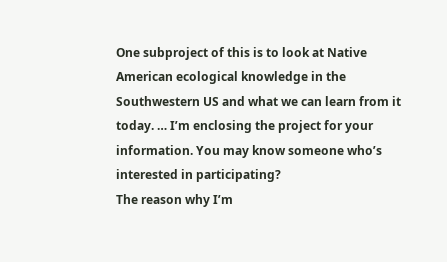One subproject of this is to look at Native American ecological knowledge in the Southwestern US and what we can learn from it today. … I’m enclosing the project for your information. You may know someone who’s interested in participating?
The reason why I’m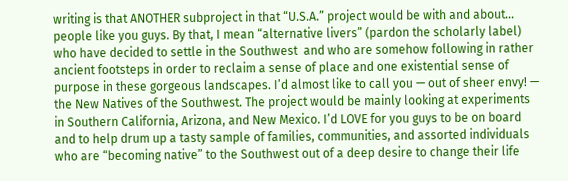writing is that ANOTHER subproject in that “U.S.A.” project would be with and about… people like you guys. By that, I mean “alternative livers” (pardon the scholarly label) who have decided to settle in the Southwest  and who are somehow following in rather ancient footsteps in order to reclaim a sense of place and one existential sense of purpose in these gorgeous landscapes. I’d almost like to call you — out of sheer envy! — the New Natives of the Southwest. The project would be mainly looking at experiments in Southern California, Arizona, and New Mexico. I’d LOVE for you guys to be on board and to help drum up a tasty sample of families, communities, and assorted individuals who are “becoming native” to the Southwest out of a deep desire to change their life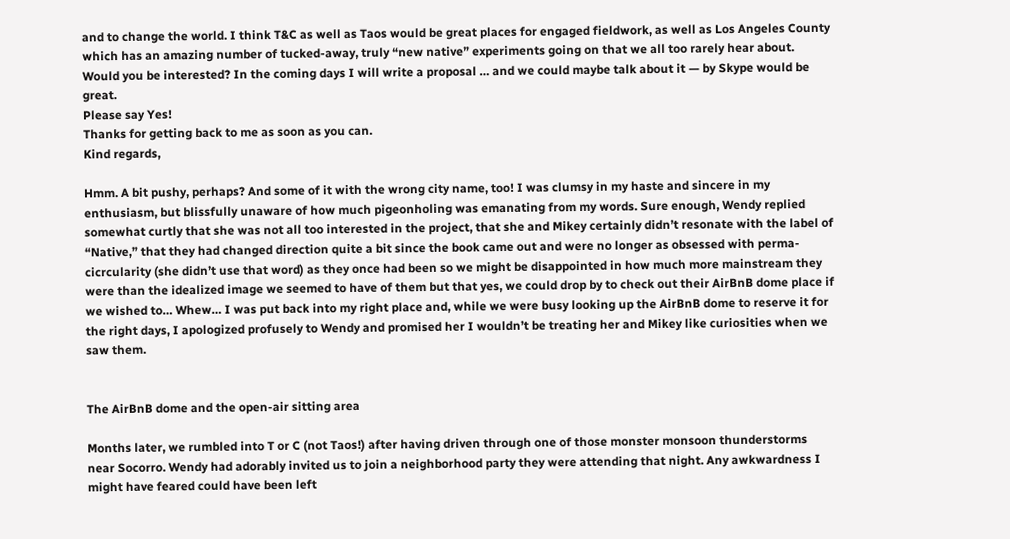and to change the world. I think T&C as well as Taos would be great places for engaged fieldwork, as well as Los Angeles County which has an amazing number of tucked-away, truly “new native” experiments going on that we all too rarely hear about.
Would you be interested? In the coming days I will write a proposal … and we could maybe talk about it — by Skype would be great.
Please say Yes!
Thanks for getting back to me as soon as you can.
Kind regards,

Hmm. A bit pushy, perhaps? And some of it with the wrong city name, too! I was clumsy in my haste and sincere in my enthusiasm, but blissfully unaware of how much pigeonholing was emanating from my words. Sure enough, Wendy replied somewhat curtly that she was not all too interested in the project, that she and Mikey certainly didn’t resonate with the label of “Native,” that they had changed direction quite a bit since the book came out and were no longer as obsessed with perma-cicrcularity (she didn’t use that word) as they once had been so we might be disappointed in how much more mainstream they were than the idealized image we seemed to have of them but that yes, we could drop by to check out their AirBnB dome place if we wished to… Whew… I was put back into my right place and, while we were busy looking up the AirBnB dome to reserve it for the right days, I apologized profusely to Wendy and promised her I wouldn’t be treating her and Mikey like curiosities when we saw them.


The AirBnB dome and the open-air sitting area

Months later, we rumbled into T or C (not Taos!) after having driven through one of those monster monsoon thunderstorms near Socorro. Wendy had adorably invited us to join a neighborhood party they were attending that night. Any awkwardness I might have feared could have been left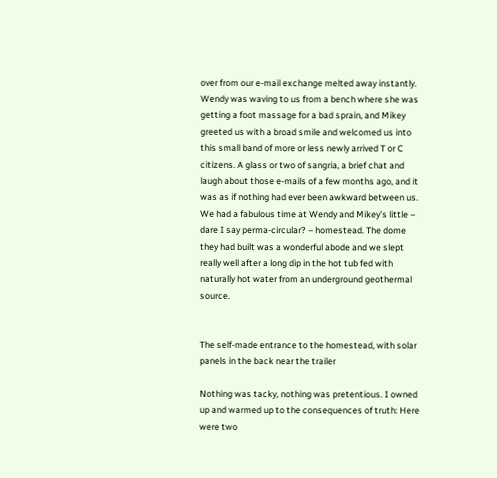over from our e-mail exchange melted away instantly. Wendy was waving to us from a bench where she was getting a foot massage for a bad sprain, and Mikey greeted us with a broad smile and welcomed us into this small band of more or less newly arrived T or C citizens. A glass or two of sangria, a brief chat and laugh about those e-mails of a few months ago, and it was as if nothing had ever been awkward between us. We had a fabulous time at Wendy and Mikey’s little – dare I say perma-circular? – homestead. The dome they had built was a wonderful abode and we slept really well after a long dip in the hot tub fed with naturally hot water from an underground geothermal source.


The self-made entrance to the homestead, with solar panels in the back near the trailer

Nothing was tacky, nothing was pretentious. I owned up and warmed up to the consequences of truth: Here were two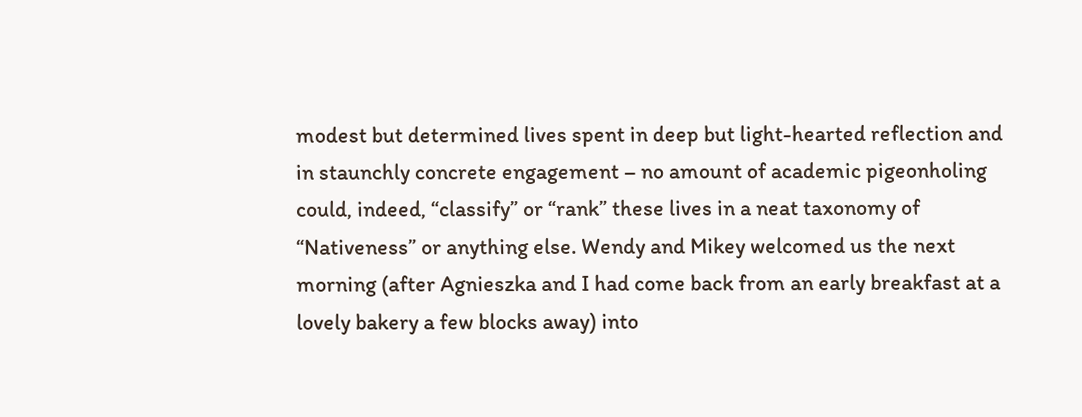modest but determined lives spent in deep but light-hearted reflection and in staunchly concrete engagement – no amount of academic pigeonholing could, indeed, “classify” or “rank” these lives in a neat taxonomy of “Nativeness” or anything else. Wendy and Mikey welcomed us the next morning (after Agnieszka and I had come back from an early breakfast at a lovely bakery a few blocks away) into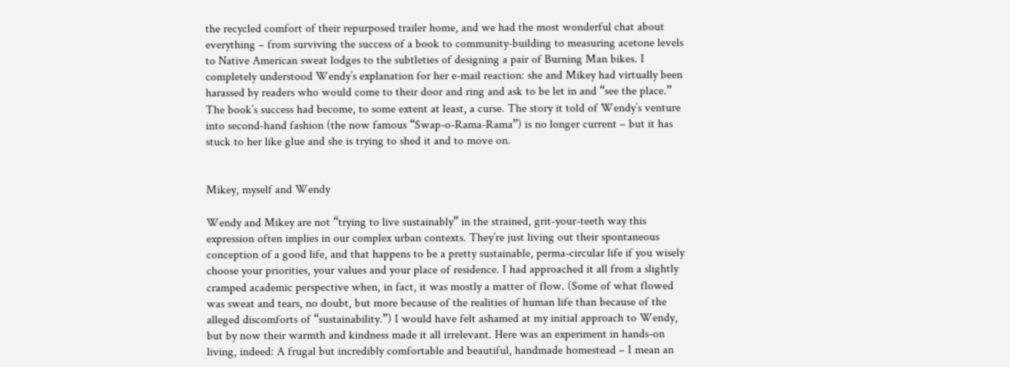the recycled comfort of their repurposed trailer home, and we had the most wonderful chat about everything – from surviving the success of a book to community-building to measuring acetone levels to Native American sweat lodges to the subtleties of designing a pair of Burning Man bikes. I completely understood Wendy’s explanation for her e-mail reaction: she and Mikey had virtually been harassed by readers who would come to their door and ring and ask to be let in and “see the place.” The book’s success had become, to some extent at least, a curse. The story it told of Wendy’s venture into second-hand fashion (the now famous “Swap-o-Rama-Rama”) is no longer current – but it has stuck to her like glue and she is trying to shed it and to move on.


Mikey, myself and Wendy

Wendy and Mikey are not “trying to live sustainably” in the strained, grit-your-teeth way this expression often implies in our complex urban contexts. They’re just living out their spontaneous conception of a good life, and that happens to be a pretty sustainable, perma-circular life if you wisely choose your priorities, your values and your place of residence. I had approached it all from a slightly cramped academic perspective when, in fact, it was mostly a matter of flow. (Some of what flowed was sweat and tears, no doubt, but more because of the realities of human life than because of the alleged discomforts of “sustainability.”) I would have felt ashamed at my initial approach to Wendy, but by now their warmth and kindness made it all irrelevant. Here was an experiment in hands-on living, indeed: A frugal but incredibly comfortable and beautiful, handmade homestead – I mean an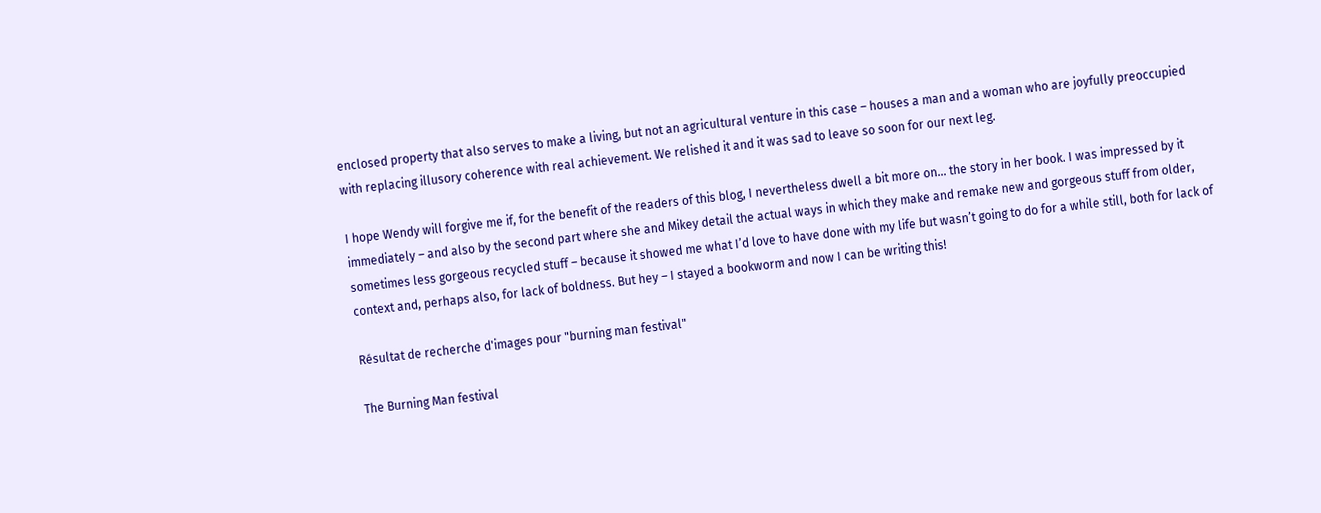enclosed property that also serves to make a living, but not an agricultural venture in this case – houses a man and a woman who are joyfully preoccupied with replacing illusory coherence with real achievement. We relished it and it was sad to leave so soon for our next leg.

I hope Wendy will forgive me if, for the benefit of the readers of this blog, I nevertheless dwell a bit more on… the story in her book. I was impressed by it immediately – and also by the second part where she and Mikey detail the actual ways in which they make and remake new and gorgeous stuff from older, sometimes less gorgeous recycled stuff – because it showed me what I’d love to have done with my life but wasn’t going to do for a while still, both for lack of context and, perhaps also, for lack of boldness. But hey – I stayed a bookworm and now I can be writing this!

Résultat de recherche d'images pour "burning man festival"

The Burning Man festival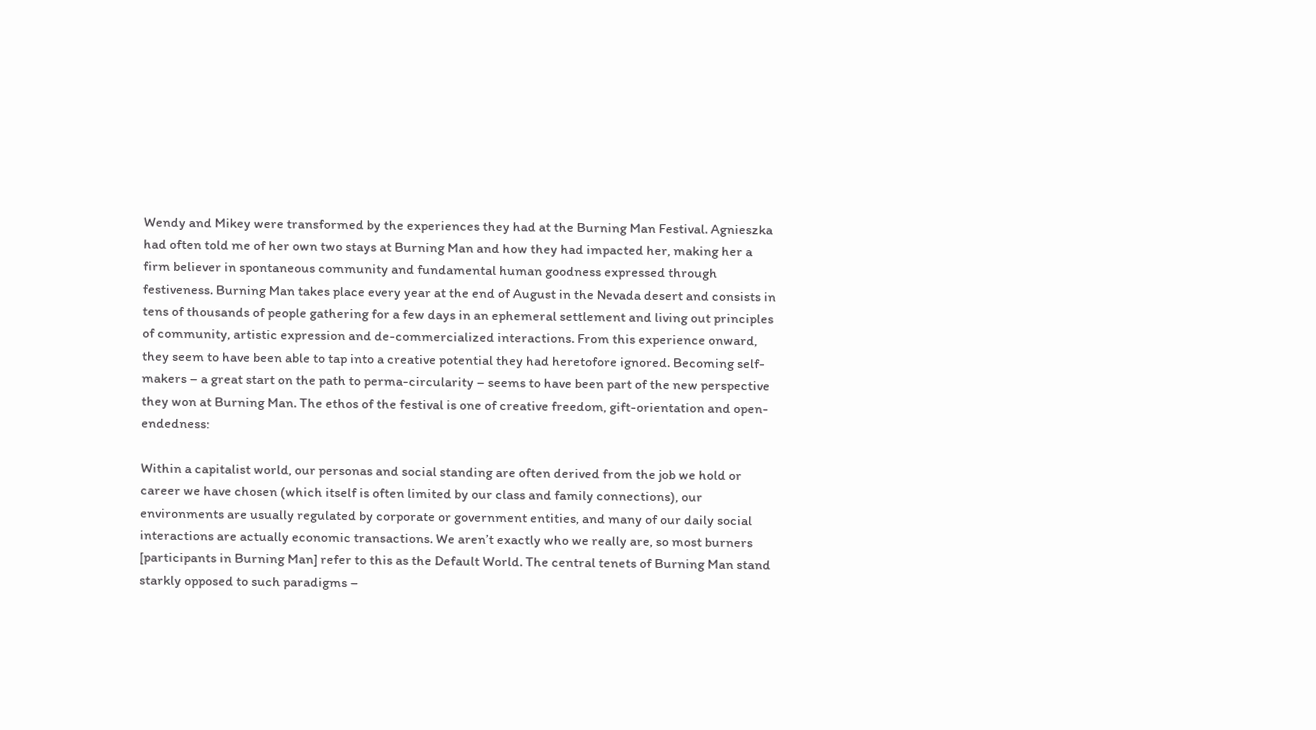Wendy and Mikey were transformed by the experiences they had at the Burning Man Festival. Agnieszka had often told me of her own two stays at Burning Man and how they had impacted her, making her a firm believer in spontaneous community and fundamental human goodness expressed through festiveness. Burning Man takes place every year at the end of August in the Nevada desert and consists in tens of thousands of people gathering for a few days in an ephemeral settlement and living out principles of community, artistic expression and de-commercialized interactions. From this experience onward, they seem to have been able to tap into a creative potential they had heretofore ignored. Becoming self-makers – a great start on the path to perma-circularity – seems to have been part of the new perspective they won at Burning Man. The ethos of the festival is one of creative freedom, gift-orientation and open-endedness:

Within a capitalist world, our personas and social standing are often derived from the job we hold or career we have chosen (which itself is often limited by our class and family connections), our environments are usually regulated by corporate or government entities, and many of our daily social interactions are actually economic transactions. We aren’t exactly who we really are, so most burners [participants in Burning Man] refer to this as the Default World. The central tenets of Burning Man stand starkly opposed to such paradigms –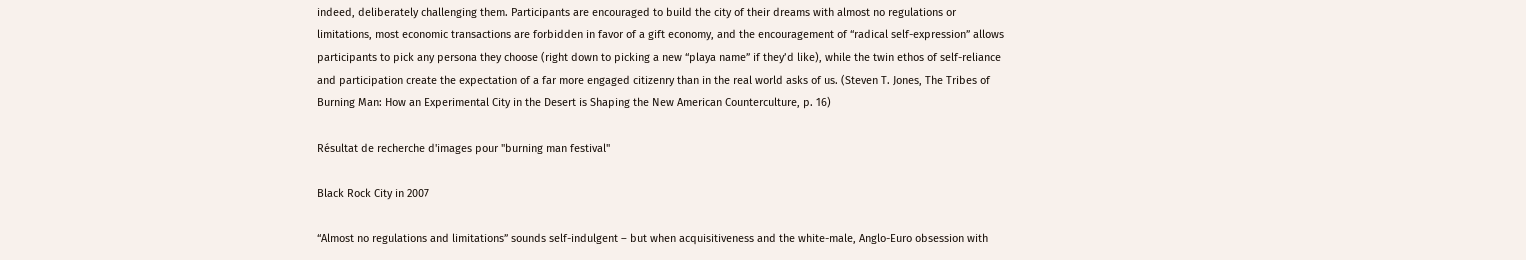indeed, deliberately challenging them. Participants are encouraged to build the city of their dreams with almost no regulations or limitations, most economic transactions are forbidden in favor of a gift economy, and the encouragement of “radical self-expression” allows participants to pick any persona they choose (right down to picking a new “playa name” if they’d like), while the twin ethos of self-reliance and participation create the expectation of a far more engaged citizenry than in the real world asks of us. (Steven T. Jones, The Tribes of Burning Man: How an Experimental City in the Desert is Shaping the New American Counterculture, p. 16)

Résultat de recherche d'images pour "burning man festival"

Black Rock City in 2007

“Almost no regulations and limitations” sounds self-indulgent – but when acquisitiveness and the white-male, Anglo-Euro obsession with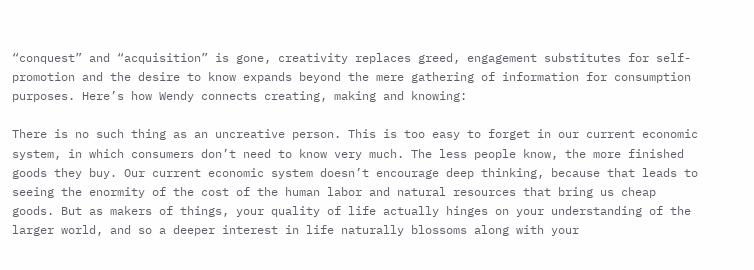“conquest” and “acquisition” is gone, creativity replaces greed, engagement substitutes for self-promotion and the desire to know expands beyond the mere gathering of information for consumption purposes. Here’s how Wendy connects creating, making and knowing:

There is no such thing as an uncreative person. This is too easy to forget in our current economic system, in which consumers don’t need to know very much. The less people know, the more finished goods they buy. Our current economic system doesn’t encourage deep thinking, because that leads to seeing the enormity of the cost of the human labor and natural resources that bring us cheap goods. But as makers of things, your quality of life actually hinges on your understanding of the larger world, and so a deeper interest in life naturally blossoms along with your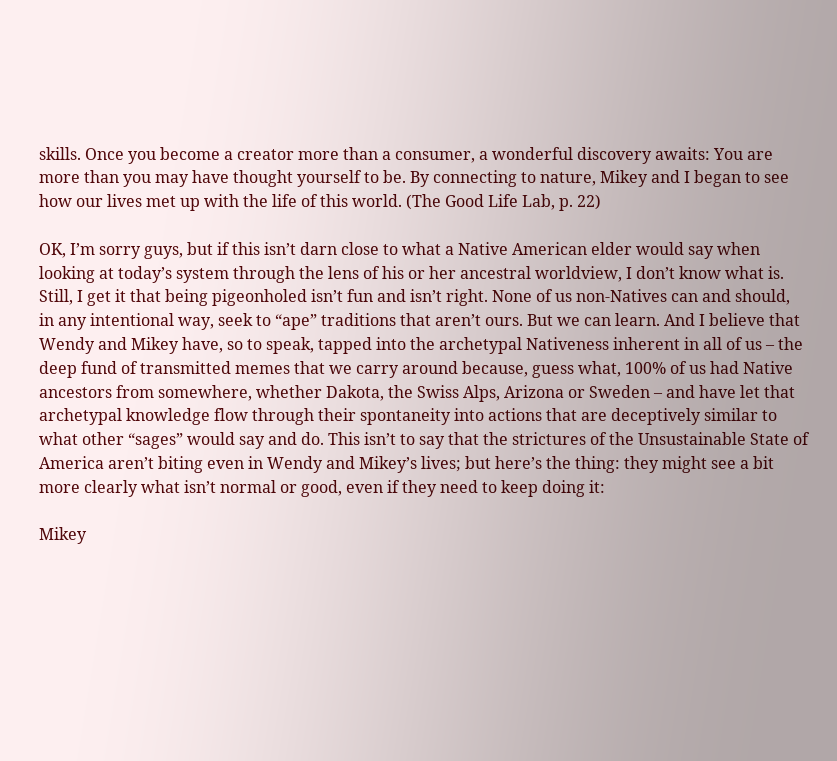skills. Once you become a creator more than a consumer, a wonderful discovery awaits: You are more than you may have thought yourself to be. By connecting to nature, Mikey and I began to see how our lives met up with the life of this world. (The Good Life Lab, p. 22)

OK, I’m sorry guys, but if this isn’t darn close to what a Native American elder would say when looking at today’s system through the lens of his or her ancestral worldview, I don’t know what is. Still, I get it that being pigeonholed isn’t fun and isn’t right. None of us non-Natives can and should, in any intentional way, seek to “ape” traditions that aren’t ours. But we can learn. And I believe that Wendy and Mikey have, so to speak, tapped into the archetypal Nativeness inherent in all of us – the deep fund of transmitted memes that we carry around because, guess what, 100% of us had Native ancestors from somewhere, whether Dakota, the Swiss Alps, Arizona or Sweden – and have let that archetypal knowledge flow through their spontaneity into actions that are deceptively similar to what other “sages” would say and do. This isn’t to say that the strictures of the Unsustainable State of America aren’t biting even in Wendy and Mikey’s lives; but here’s the thing: they might see a bit more clearly what isn’t normal or good, even if they need to keep doing it:

Mikey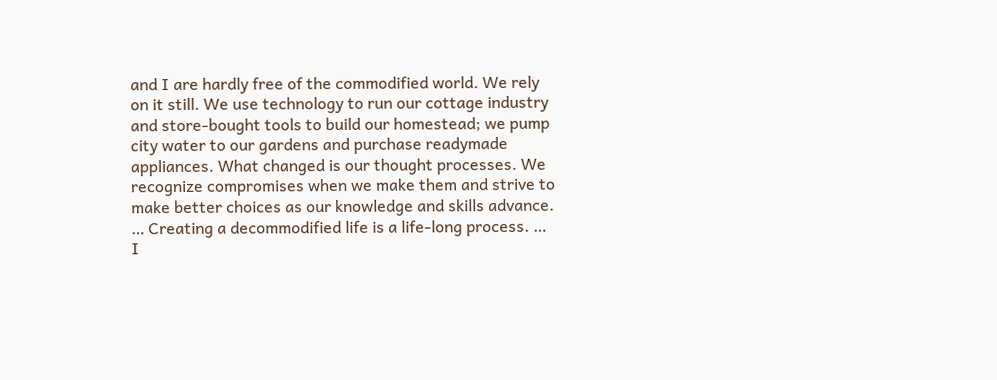and I are hardly free of the commodified world. We rely on it still. We use technology to run our cottage industry and store-bought tools to build our homestead; we pump city water to our gardens and purchase readymade appliances. What changed is our thought processes. We recognize compromises when we make them and strive to make better choices as our knowledge and skills advance. … Creating a decommodified life is a life-long process. … I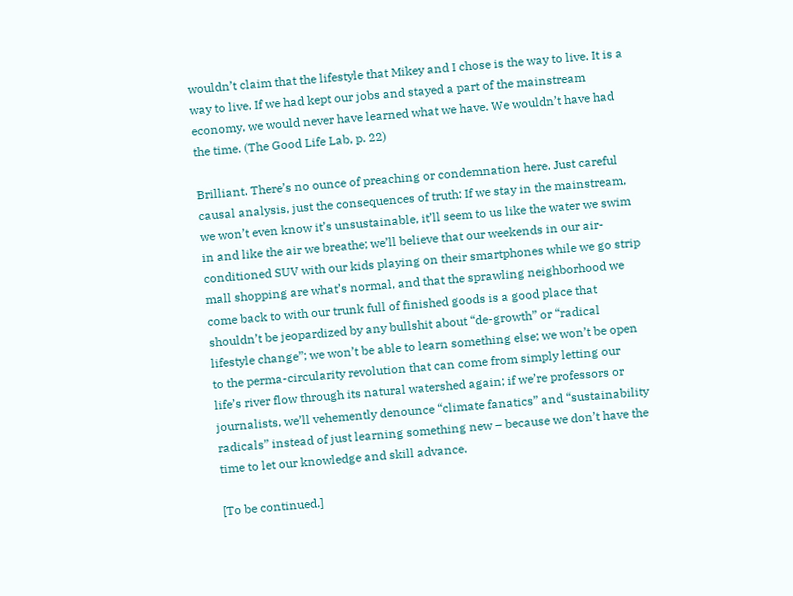wouldn’t claim that the lifestyle that Mikey and I chose is the way to live. It is a way to live. If we had kept our jobs and stayed a part of the mainstream economy, we would never have learned what we have. We wouldn’t have had the time. (The Good Life Lab, p. 22)

Brilliant. There’s no ounce of preaching or condemnation here. Just careful causal analysis, just the consequences of truth: If we stay in the mainstream, we won’t even know it’s unsustainable, it’ll seem to us like the water we swim in and like the air we breathe; we’ll believe that our weekends in our air-conditioned SUV with our kids playing on their smartphones while we go strip mall shopping are what’s normal, and that the sprawling neighborhood we come back to with our trunk full of finished goods is a good place that shouldn’t be jeopardized by any bullshit about “de-growth” or “radical lifestyle change”; we won’t be able to learn something else; we won’t be open to the perma-circularity revolution that can come from simply letting our life’s river flow through its natural watershed again; if we’re professors or journalists, we’ll vehemently denounce “climate fanatics” and “sustainability radicals” instead of just learning something new – because we don’t have the time to let our knowledge and skill advance.

[To be continued.]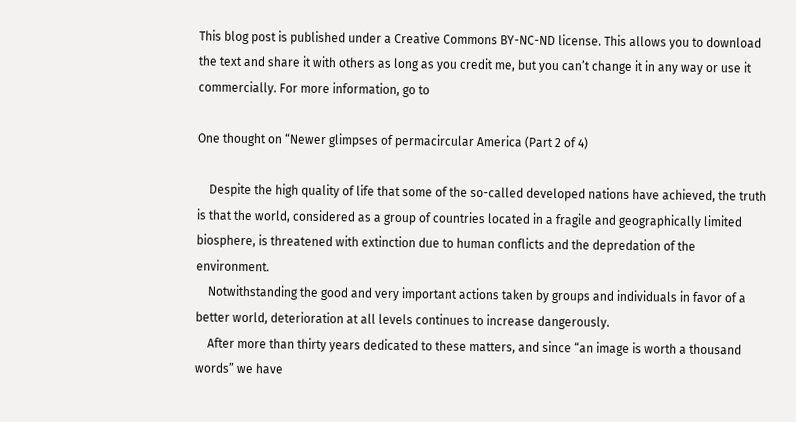This blog post is published under a Creative Commons BY-NC-ND license. This allows you to download the text and share it with others as long as you credit me, but you can’t change it in any way or use it commercially. For more information, go to

One thought on “Newer glimpses of permacircular America (Part 2 of 4)

    Despite the high quality of life that some of the so-called developed nations have achieved, the truth is that the world, considered as a group of countries located in a fragile and geographically limited biosphere, is threatened with extinction due to human conflicts and the depredation of the environment.
    Notwithstanding the good and very important actions taken by groups and individuals in favor of a better world, deterioration at all levels continues to increase dangerously.
    After more than thirty years dedicated to these matters, and since “an image is worth a thousand words” we have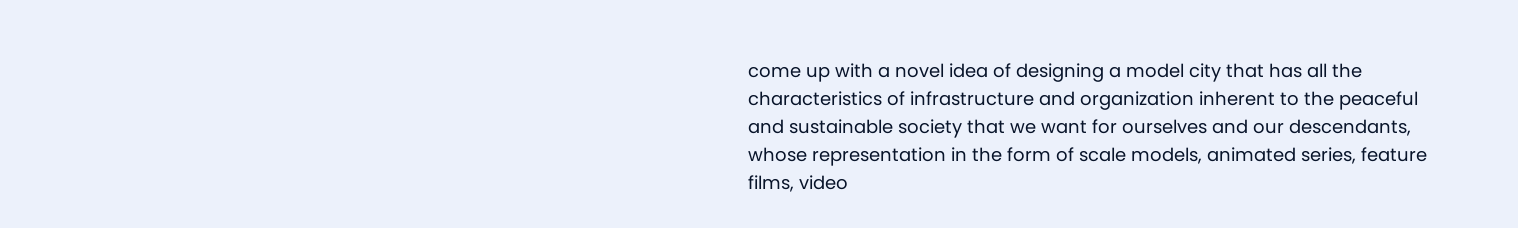come up with a novel idea of designing a model city that has all the characteristics of infrastructure and organization inherent to the peaceful and sustainable society that we want for ourselves and our descendants, whose representation in the form of scale models, animated series, feature films, video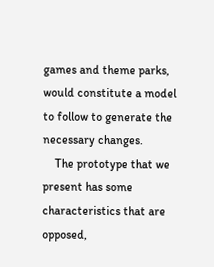games and theme parks, would constitute a model to follow to generate the necessary changes.
    The prototype that we present has some characteristics that are opposed,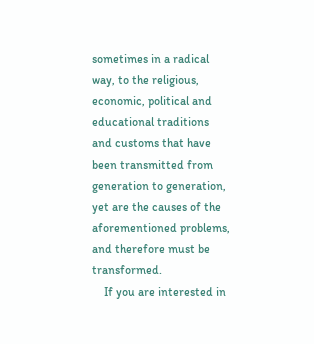sometimes in a radical way, to the religious, economic, political and educational traditions and customs that have been transmitted from generation to generation, yet are the causes of the aforementioned problems, and therefore must be transformed.
    If you are interested in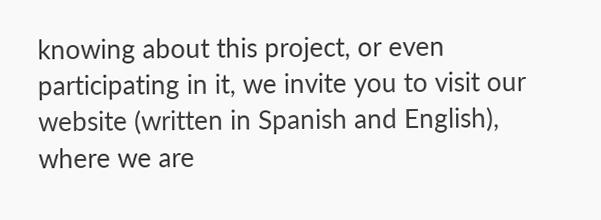knowing about this project, or even participating in it, we invite you to visit our website (written in Spanish and English), where we are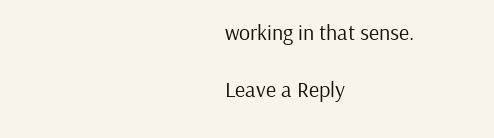working in that sense.

Leave a Reply